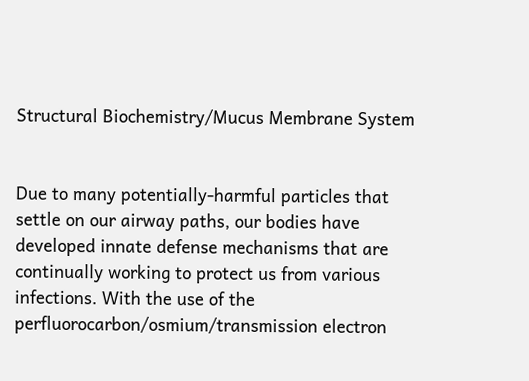Structural Biochemistry/Mucus Membrane System


Due to many potentially-harmful particles that settle on our airway paths, our bodies have developed innate defense mechanisms that are continually working to protect us from various infections. With the use of the perfluorocarbon/osmium/transmission electron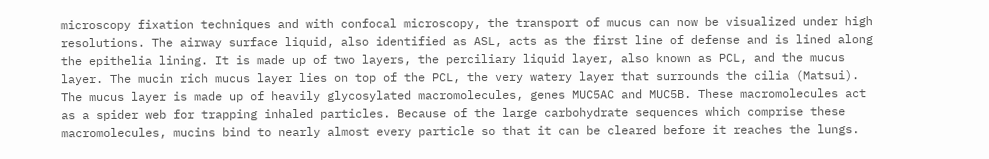microscopy fixation techniques and with confocal microscopy, the transport of mucus can now be visualized under high resolutions. The airway surface liquid, also identified as ASL, acts as the first line of defense and is lined along the epithelia lining. It is made up of two layers, the perciliary liquid layer, also known as PCL, and the mucus layer. The mucin rich mucus layer lies on top of the PCL, the very watery layer that surrounds the cilia (Matsui). The mucus layer is made up of heavily glycosylated macromolecules, genes MUC5AC and MUC5B. These macromolecules act as a spider web for trapping inhaled particles. Because of the large carbohydrate sequences which comprise these macromolecules, mucins bind to nearly almost every particle so that it can be cleared before it reaches the lungs.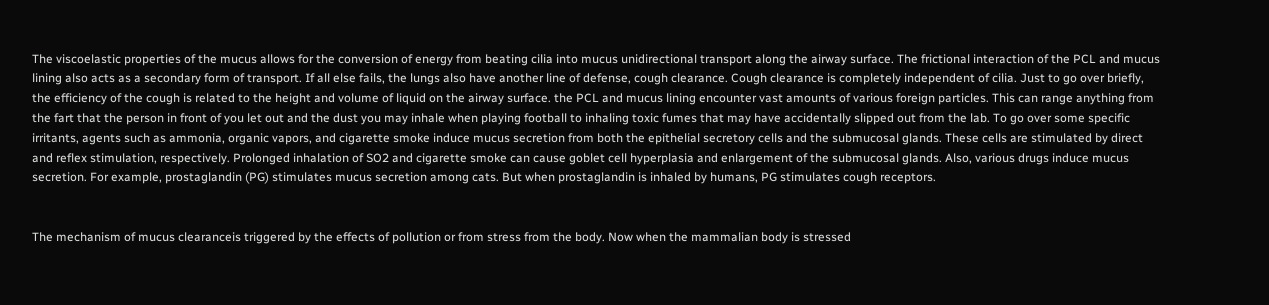The viscoelastic properties of the mucus allows for the conversion of energy from beating cilia into mucus unidirectional transport along the airway surface. The frictional interaction of the PCL and mucus lining also acts as a secondary form of transport. If all else fails, the lungs also have another line of defense, cough clearance. Cough clearance is completely independent of cilia. Just to go over briefly, the efficiency of the cough is related to the height and volume of liquid on the airway surface. the PCL and mucus lining encounter vast amounts of various foreign particles. This can range anything from the fart that the person in front of you let out and the dust you may inhale when playing football to inhaling toxic fumes that may have accidentally slipped out from the lab. To go over some specific irritants, agents such as ammonia, organic vapors, and cigarette smoke induce mucus secretion from both the epithelial secretory cells and the submucosal glands. These cells are stimulated by direct and reflex stimulation, respectively. Prolonged inhalation of SO2 and cigarette smoke can cause goblet cell hyperplasia and enlargement of the submucosal glands. Also, various drugs induce mucus secretion. For example, prostaglandin (PG) stimulates mucus secretion among cats. But when prostaglandin is inhaled by humans, PG stimulates cough receptors.


The mechanism of mucus clearanceis triggered by the effects of pollution or from stress from the body. Now when the mammalian body is stressed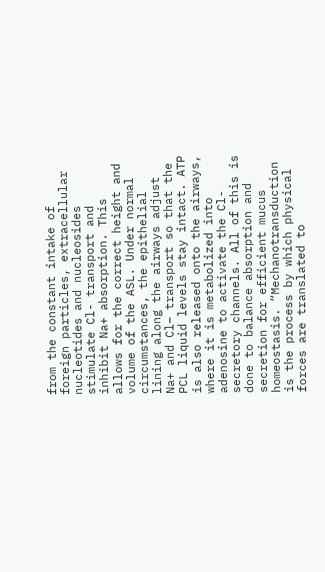from the constant intake of foreign particles, extracellular nucleotides and nucleosides stimulate Cl- transport and inhibit Na+ absorption. This allows for the correct height and volume of the ASL. Under normal circumstances, the epithelial lining along the airways adjust Na+ and Cl− transport so that the PCL liquid levels stay intact. ATP is also released onto the airways, where it is metabolized into adenosine to activate the Cl- secretory channels. All of this is done to balance absorption and secretion for efficient mucus homeostasis. “Mechanotransduction is the process by which physical forces are translated to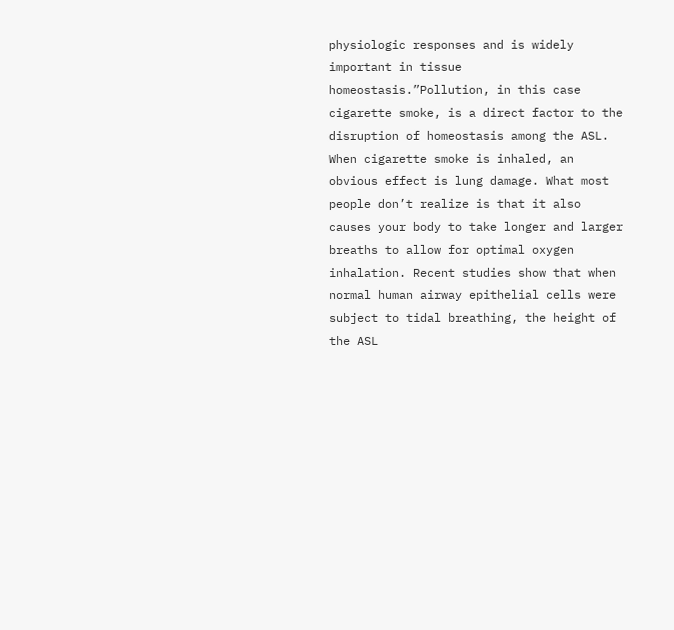physiologic responses and is widely important in tissue homeostasis.”Pollution, in this case cigarette smoke, is a direct factor to the disruption of homeostasis among the ASL. When cigarette smoke is inhaled, an obvious effect is lung damage. What most people don’t realize is that it also causes your body to take longer and larger breaths to allow for optimal oxygen inhalation. Recent studies show that when normal human airway epithelial cells were subject to tidal breathing, the height of the ASL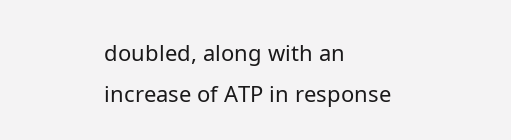doubled, along with an increase of ATP in response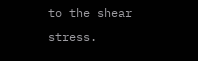to the shear stress.